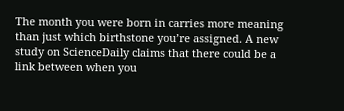The month you were born in carries more meaning than just which birthstone you’re assigned. A new study on ScienceDaily claims that there could be a link between when you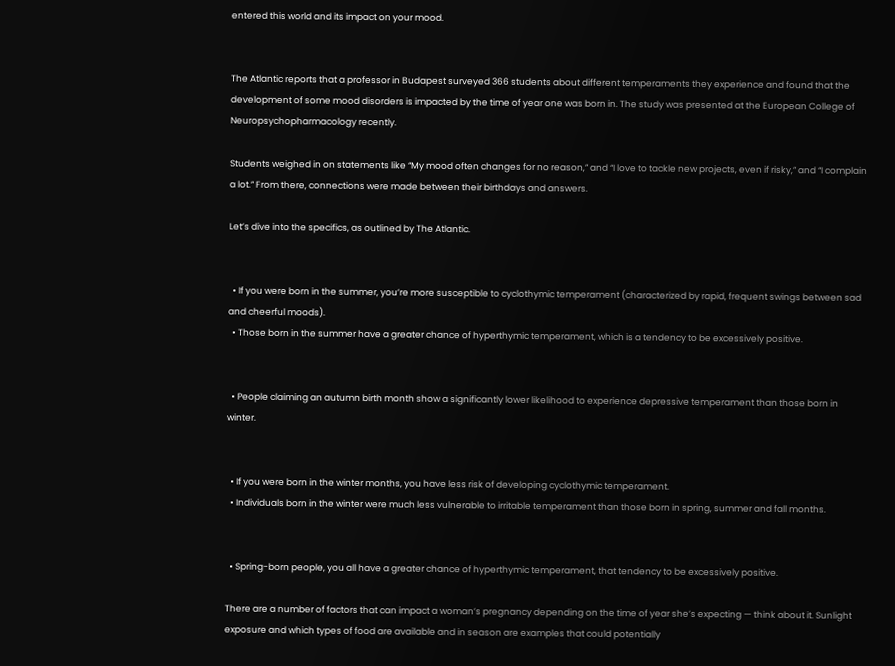entered this world and its impact on your mood.


The Atlantic reports that a professor in Budapest surveyed 366 students about different temperaments they experience and found that the development of some mood disorders is impacted by the time of year one was born in. The study was presented at the European College of Neuropsychopharmacology recently.

Students weighed in on statements like “My mood often changes for no reason,” and “I love to tackle new projects, even if risky,” and “I complain a lot.” From there, connections were made between their birthdays and answers.

Let’s dive into the specifics, as outlined by The Atlantic.


  • If you were born in the summer, you’re more susceptible to cyclothymic temperament (characterized by rapid, frequent swings between sad and cheerful moods).
  • Those born in the summer have a greater chance of hyperthymic temperament, which is a tendency to be excessively positive.


  • People claiming an autumn birth month show a significantly lower likelihood to experience depressive temperament than those born in winter.


  • If you were born in the winter months, you have less risk of developing cyclothymic temperament.
  • Individuals born in the winter were much less vulnerable to irritable temperament than those born in spring, summer and fall months.


  • Spring-born people, you all have a greater chance of hyperthymic temperament, that tendency to be excessively positive.

There are a number of factors that can impact a woman’s pregnancy depending on the time of year she’s expecting — think about it. Sunlight exposure and which types of food are available and in season are examples that could potentially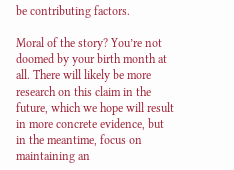be contributing factors.

Moral of the story? You’re not doomed by your birth month at all. There will likely be more research on this claim in the future, which we hope will result in more concrete evidence, but in the meantime, focus on maintaining an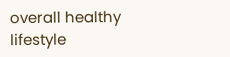overall healthy lifestyle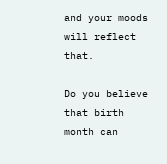and your moods will reflect that.

Do you believe that birth month can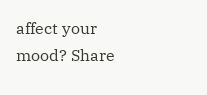affect your mood? Share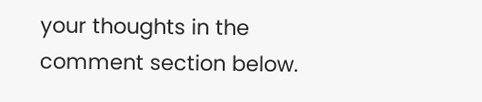your thoughts in the comment section below.